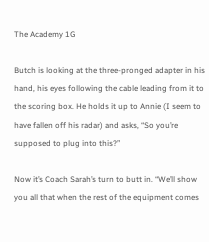The Academy 1G

Butch is looking at the three-pronged adapter in his hand, his eyes following the cable leading from it to the scoring box. He holds it up to Annie (I seem to have fallen off his radar) and asks, “So you’re supposed to plug into this?”

Now it’s Coach Sarah’s turn to butt in. “We’ll show you all that when the rest of the equipment comes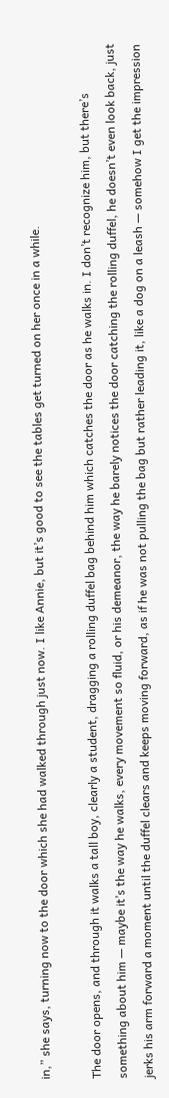in,” she says, turning now to the door which she had walked through just now. I like Annie, but it’s good to see the tables get turned on her once in a while.

The door opens, and through it walks a tall boy, clearly a student, dragging a rolling duffel bag behind him which catches the door as he walks in. I don’t recognize him, but there’s something about him — maybe it’s the way he walks, every movement so fluid, or his demeanor, the way he barely notices the door catching the rolling duffel, he doesn’t even look back, just jerks his arm forward a moment until the duffel clears and keeps moving forward, as if he was not pulling the bag but rather leading it, like a dog on a leash — somehow I get the impression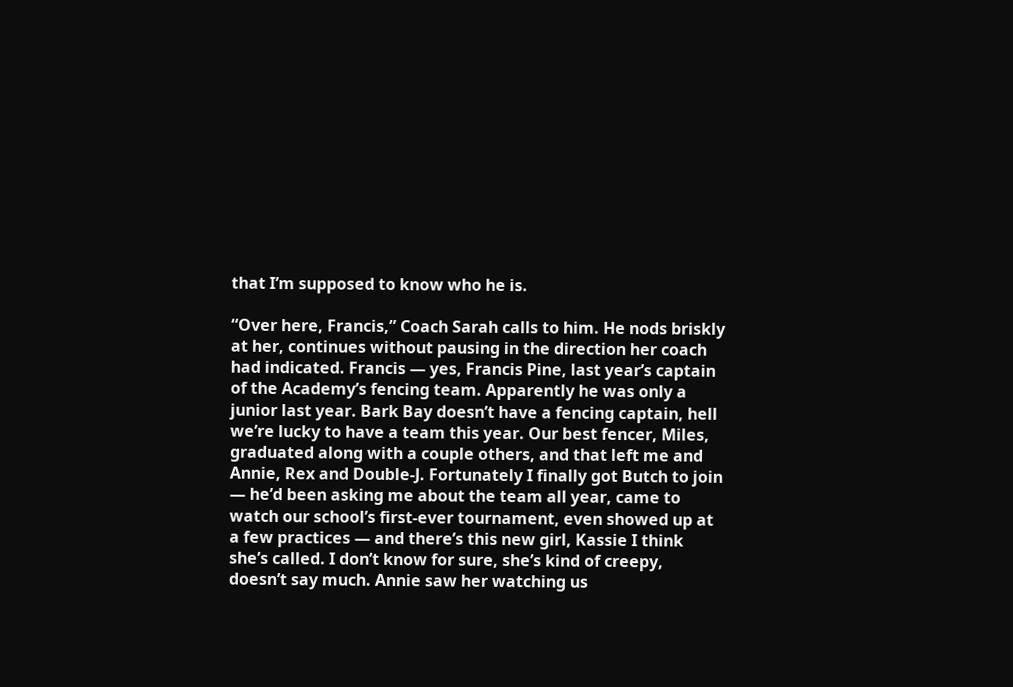that I’m supposed to know who he is.

“Over here, Francis,” Coach Sarah calls to him. He nods briskly at her, continues without pausing in the direction her coach had indicated. Francis — yes, Francis Pine, last year’s captain of the Academy’s fencing team. Apparently he was only a junior last year. Bark Bay doesn’t have a fencing captain, hell we’re lucky to have a team this year. Our best fencer, Miles, graduated along with a couple others, and that left me and Annie, Rex and Double-J. Fortunately I finally got Butch to join — he’d been asking me about the team all year, came to watch our school’s first-ever tournament, even showed up at a few practices — and there’s this new girl, Kassie I think she’s called. I don’t know for sure, she’s kind of creepy, doesn’t say much. Annie saw her watching us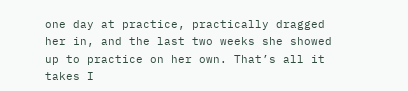one day at practice, practically dragged her in, and the last two weeks she showed up to practice on her own. That’s all it takes I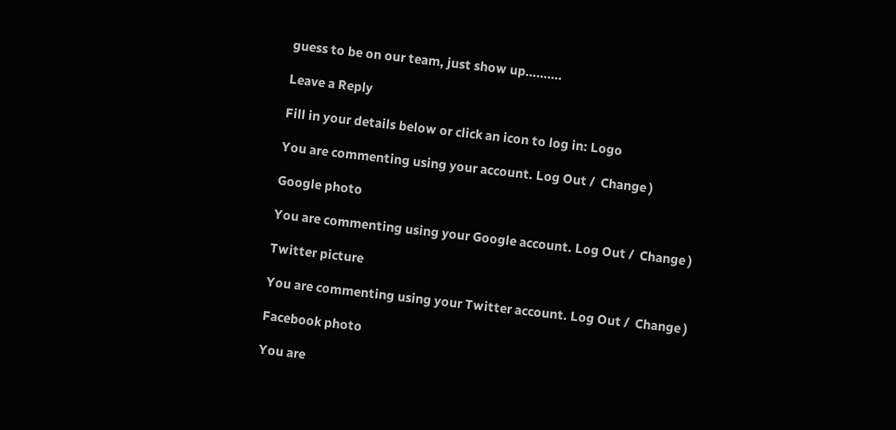guess to be on our team, just show up……….

Leave a Reply

Fill in your details below or click an icon to log in: Logo

You are commenting using your account. Log Out /  Change )

Google photo

You are commenting using your Google account. Log Out /  Change )

Twitter picture

You are commenting using your Twitter account. Log Out /  Change )

Facebook photo

You are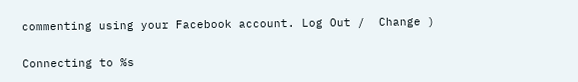commenting using your Facebook account. Log Out /  Change )

Connecting to %s